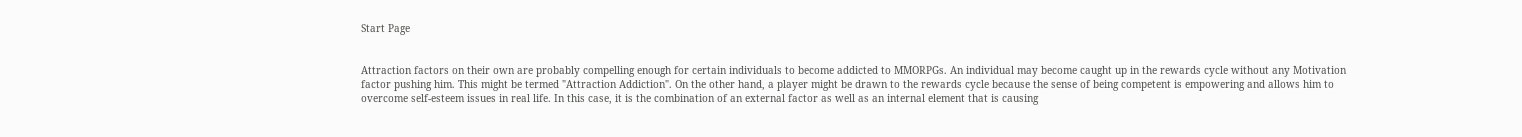Start Page


Attraction factors on their own are probably compelling enough for certain individuals to become addicted to MMORPGs. An individual may become caught up in the rewards cycle without any Motivation factor pushing him. This might be termed "Attraction Addiction". On the other hand, a player might be drawn to the rewards cycle because the sense of being competent is empowering and allows him to overcome self-esteem issues in real life. In this case, it is the combination of an external factor as well as an internal element that is causing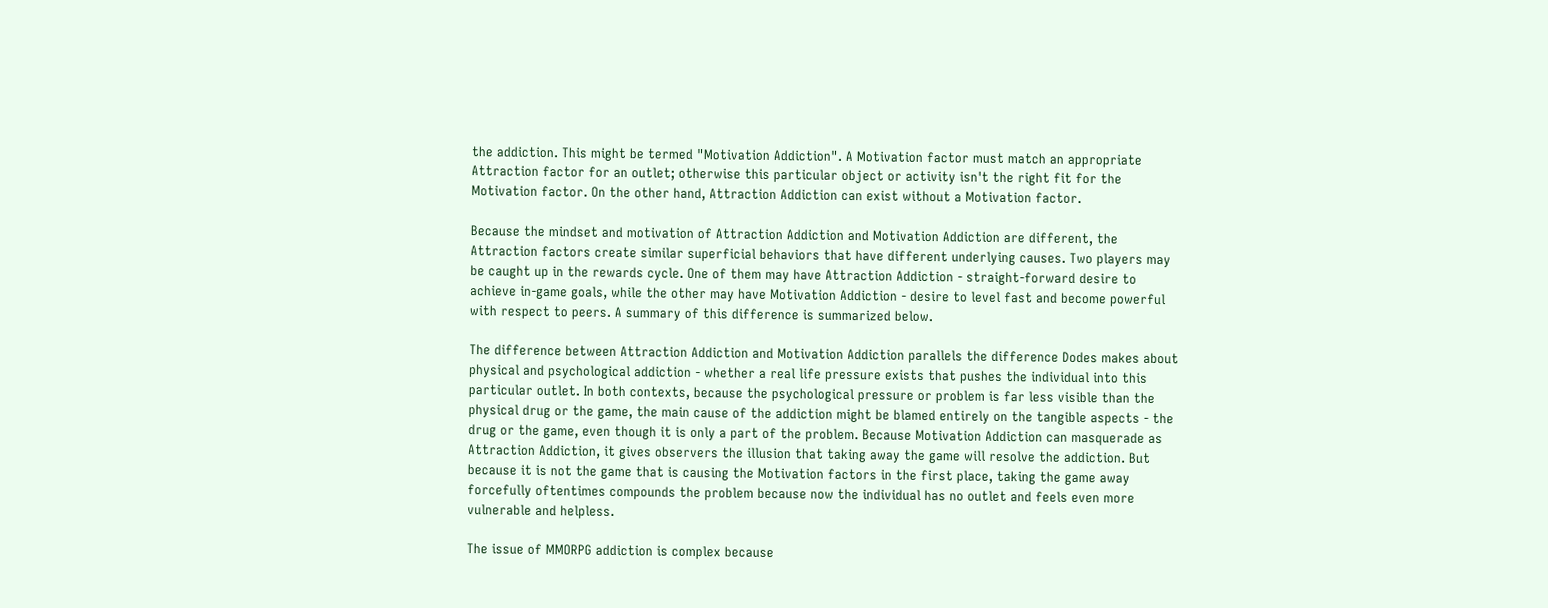the addiction. This might be termed "Motivation Addiction". A Motivation factor must match an appropriate Attraction factor for an outlet; otherwise this particular object or activity isn't the right fit for the Motivation factor. On the other hand, Attraction Addiction can exist without a Motivation factor.

Because the mindset and motivation of Attraction Addiction and Motivation Addiction are different, the Attraction factors create similar superficial behaviors that have different underlying causes. Two players may be caught up in the rewards cycle. One of them may have Attraction Addiction - straight-forward desire to achieve in-game goals, while the other may have Motivation Addiction - desire to level fast and become powerful with respect to peers. A summary of this difference is summarized below.

The difference between Attraction Addiction and Motivation Addiction parallels the difference Dodes makes about physical and psychological addiction - whether a real life pressure exists that pushes the individual into this particular outlet. In both contexts, because the psychological pressure or problem is far less visible than the physical drug or the game, the main cause of the addiction might be blamed entirely on the tangible aspects - the drug or the game, even though it is only a part of the problem. Because Motivation Addiction can masquerade as Attraction Addiction, it gives observers the illusion that taking away the game will resolve the addiction. But because it is not the game that is causing the Motivation factors in the first place, taking the game away forcefully oftentimes compounds the problem because now the individual has no outlet and feels even more vulnerable and helpless.

The issue of MMORPG addiction is complex because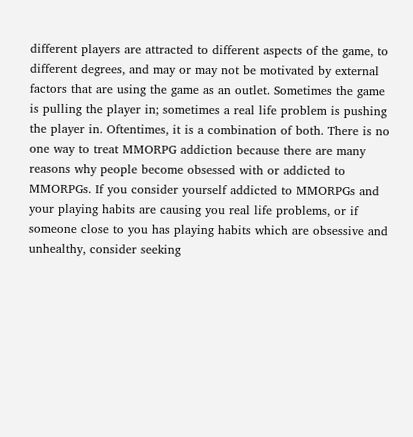different players are attracted to different aspects of the game, to different degrees, and may or may not be motivated by external factors that are using the game as an outlet. Sometimes the game is pulling the player in; sometimes a real life problem is pushing the player in. Oftentimes, it is a combination of both. There is no one way to treat MMORPG addiction because there are many reasons why people become obsessed with or addicted to MMORPGs. If you consider yourself addicted to MMORPGs and your playing habits are causing you real life problems, or if someone close to you has playing habits which are obsessive and unhealthy, consider seeking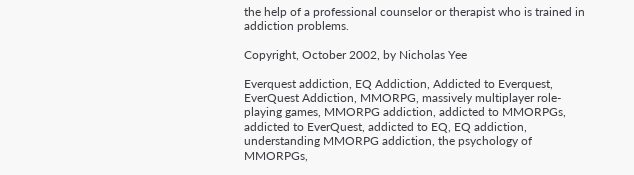the help of a professional counselor or therapist who is trained in addiction problems.

Copyright, October 2002, by Nicholas Yee

Everquest addiction, EQ Addiction, Addicted to Everquest, EverQuest Addiction, MMORPG, massively multiplayer role-playing games, MMORPG addiction, addicted to MMORPGs, addicted to EverQuest, addicted to EQ, EQ addiction, understanding MMORPG addiction, the psychology of MMORPGs,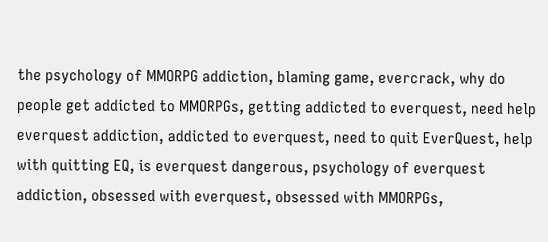the psychology of MMORPG addiction, blaming game, evercrack, why do people get addicted to MMORPGs, getting addicted to everquest, need help everquest addiction, addicted to everquest, need to quit EverQuest, help with quitting EQ, is everquest dangerous, psychology of everquest addiction, obsessed with everquest, obsessed with MMORPGs,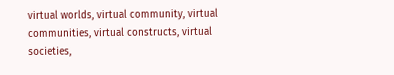virtual worlds, virtual community, virtual communities, virtual constructs, virtual societies,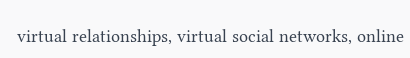virtual relationships, virtual social networks, online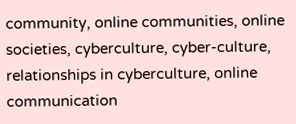community, online communities, online societies, cyberculture, cyber-culture, relationships in cyberculture, online communication